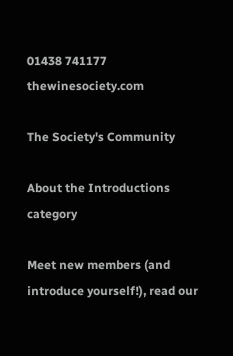01438 741177         thewinesociety.com

The Society's Community

About the Introductions category

Meet new members (and introduce yourself!), read our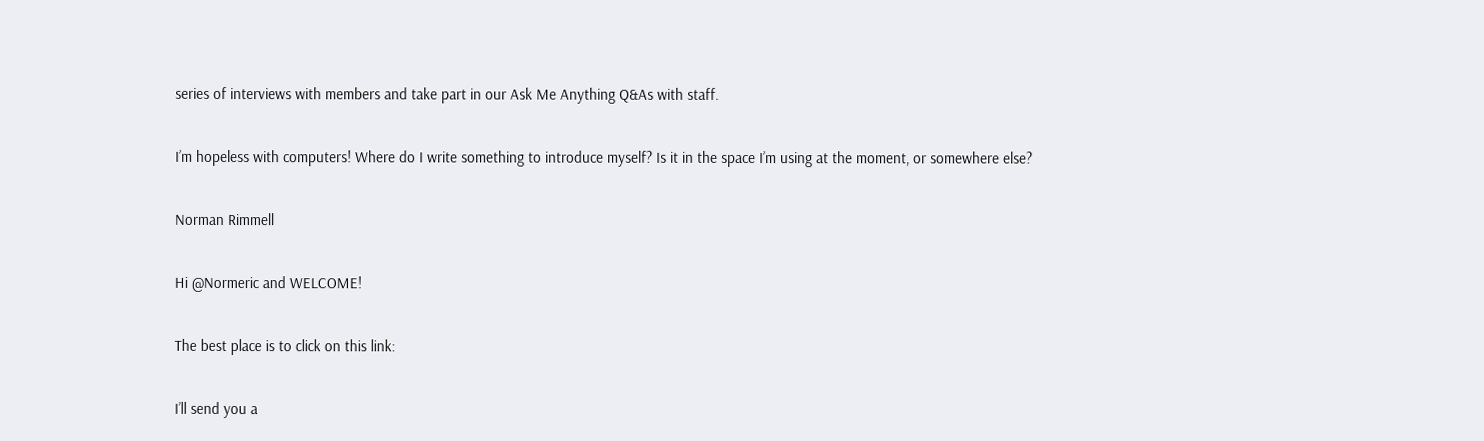series of interviews with members and take part in our Ask Me Anything Q&As with staff.

I’m hopeless with computers! Where do I write something to introduce myself? Is it in the space I’m using at the moment, or somewhere else?

Norman Rimmell

Hi @Normeric and WELCOME!

The best place is to click on this link:

I’ll send you a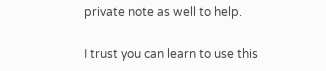private note as well to help.

I trust you can learn to use this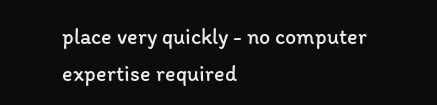place very quickly - no computer expertise required